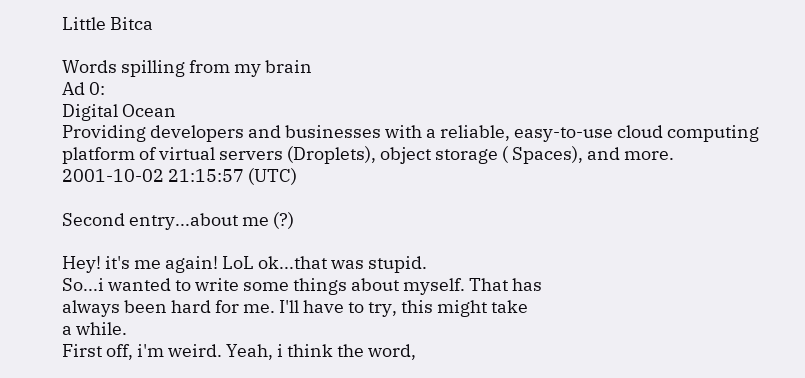Little Bitca

Words spilling from my brain
Ad 0:
Digital Ocean
Providing developers and businesses with a reliable, easy-to-use cloud computing platform of virtual servers (Droplets), object storage ( Spaces), and more.
2001-10-02 21:15:57 (UTC)

Second entry...about me (?)

Hey! it's me again! LoL ok...that was stupid.
So...i wanted to write some things about myself. That has
always been hard for me. I'll have to try, this might take
a while.
First off, i'm weird. Yeah, i think the word,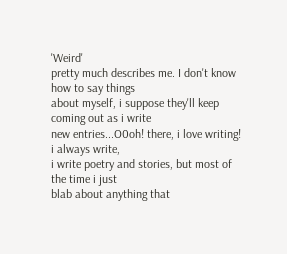'Weird'
pretty much describes me. I don't know how to say things
about myself, i suppose they'll keep coming out as i write
new entries...O0oh! there, i love writing! i always write,
i write poetry and stories, but most of the time i just
blab about anything that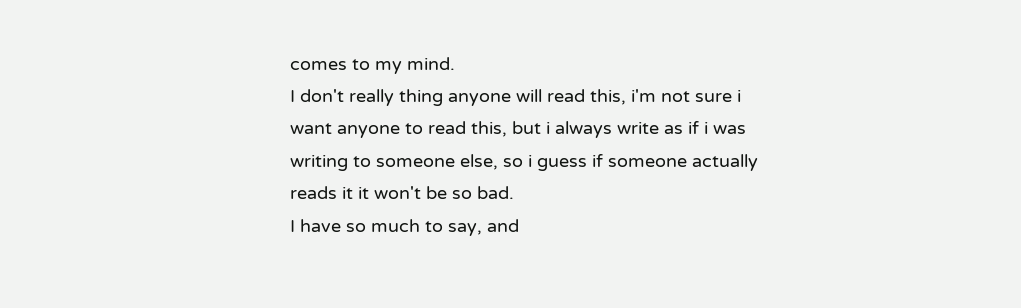comes to my mind.
I don't really thing anyone will read this, i'm not sure i
want anyone to read this, but i always write as if i was
writing to someone else, so i guess if someone actually
reads it it won't be so bad.
I have so much to say, and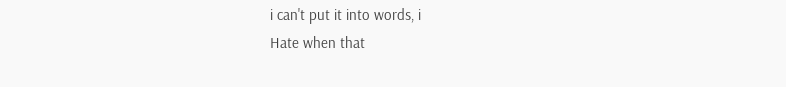i can't put it into words, i
Hate when that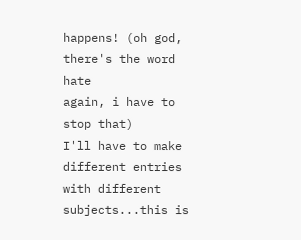happens! (oh god, there's the word hate
again, i have to stop that)
I'll have to make different entries with different
subjects...this is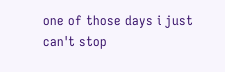one of those days i just can't stop